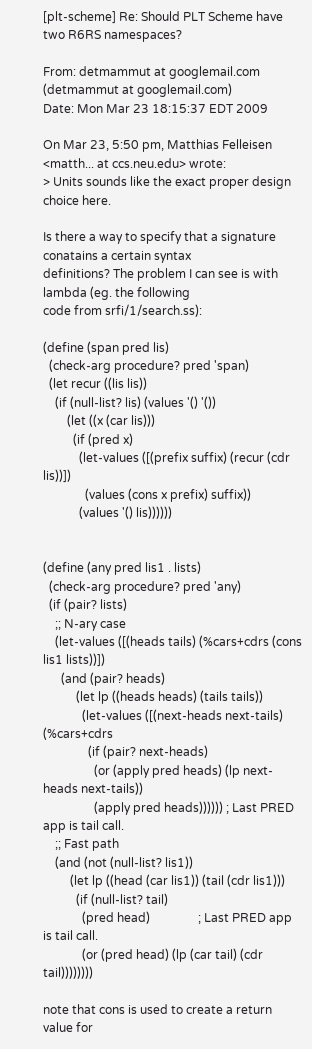[plt-scheme] Re: Should PLT Scheme have two R6RS namespaces?

From: detmammut at googlemail.com (detmammut at googlemail.com)
Date: Mon Mar 23 18:15:37 EDT 2009

On Mar 23, 5:50 pm, Matthias Felleisen <matth... at ccs.neu.edu> wrote:
> Units sounds like the exact proper design choice here.

Is there a way to specify that a signature conatains a certain syntax
definitions? The problem I can see is with lambda (eg. the following
code from srfi/1/search.ss):

(define (span pred lis)
  (check-arg procedure? pred 'span)
  (let recur ((lis lis))
    (if (null-list? lis) (values '() '())
        (let ((x (car lis)))
          (if (pred x)
            (let-values ([(prefix suffix) (recur (cdr lis))])
              (values (cons x prefix) suffix))
            (values '() lis))))))


(define (any pred lis1 . lists)
  (check-arg procedure? pred 'any)
  (if (pair? lists)
    ;; N-ary case
    (let-values ([(heads tails) (%cars+cdrs (cons lis1 lists))])
      (and (pair? heads)
           (let lp ((heads heads) (tails tails))
             (let-values ([(next-heads next-tails) (%cars+cdrs
               (if (pair? next-heads)
                 (or (apply pred heads) (lp next-heads next-tails))
                 (apply pred heads)))))) ; Last PRED app is tail call.
    ;; Fast path
    (and (not (null-list? lis1))
         (let lp ((head (car lis1)) (tail (cdr lis1)))
           (if (null-list? tail)
             (pred head)                ; Last PRED app is tail call.
             (or (pred head) (lp (car tail) (cdr tail))))))))

note that cons is used to create a return value for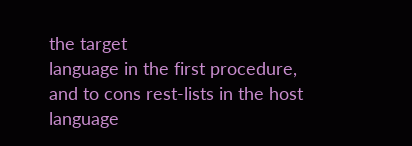the target
language in the first procedure, and to cons rest-lists in the host
language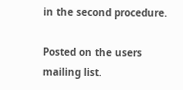in the second procedure.

Posted on the users mailing list.